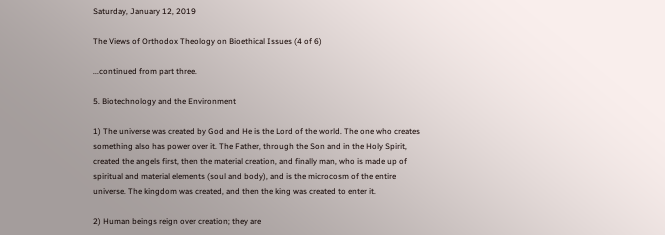Saturday, January 12, 2019

The Views of Orthodox Theology on Bioethical Issues (4 of 6)

...continued from part three.

5. Biotechnology and the Environment

1) The universe was created by God and He is the Lord of the world. The one who creates something also has power over it. The Father, through the Son and in the Holy Spirit, created the angels first, then the material creation, and finally man, who is made up of spiritual and material elements (soul and body), and is the microcosm of the entire universe. The kingdom was created, and then the king was created to enter it.

2) Human beings reign over creation; they are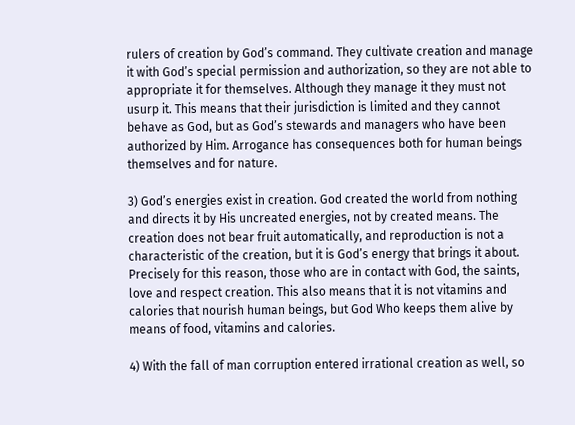rulers of creation by God’s command. They cultivate creation and manage it with God’s special permission and authorization, so they are not able to appropriate it for themselves. Although they manage it they must not usurp it. This means that their jurisdiction is limited and they cannot behave as God, but as God’s stewards and managers who have been authorized by Him. Arrogance has consequences both for human beings themselves and for nature.

3) God’s energies exist in creation. God created the world from nothing and directs it by His uncreated energies, not by created means. The creation does not bear fruit automatically, and reproduction is not a characteristic of the creation, but it is God’s energy that brings it about. Precisely for this reason, those who are in contact with God, the saints, love and respect creation. This also means that it is not vitamins and calories that nourish human beings, but God Who keeps them alive by means of food, vitamins and calories.

4) With the fall of man corruption entered irrational creation as well, so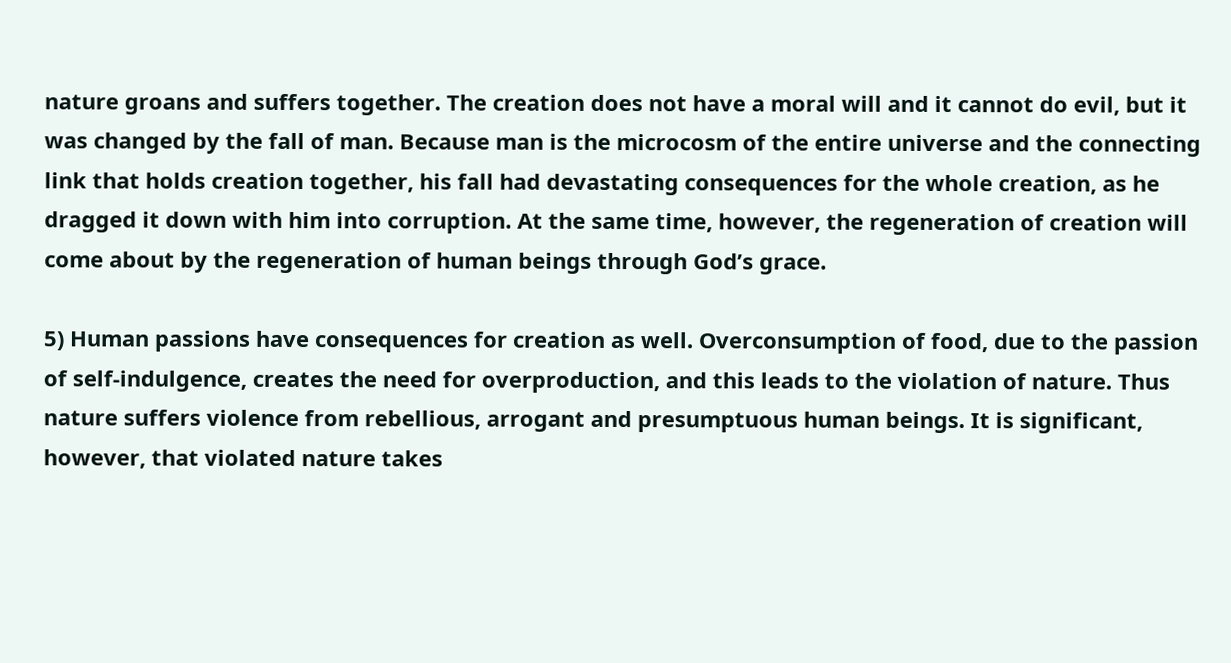nature groans and suffers together. The creation does not have a moral will and it cannot do evil, but it was changed by the fall of man. Because man is the microcosm of the entire universe and the connecting link that holds creation together, his fall had devastating consequences for the whole creation, as he dragged it down with him into corruption. At the same time, however, the regeneration of creation will come about by the regeneration of human beings through God’s grace.

5) Human passions have consequences for creation as well. Overconsumption of food, due to the passion of self-indulgence, creates the need for overproduction, and this leads to the violation of nature. Thus nature suffers violence from rebellious, arrogant and presumptuous human beings. It is significant, however, that violated nature takes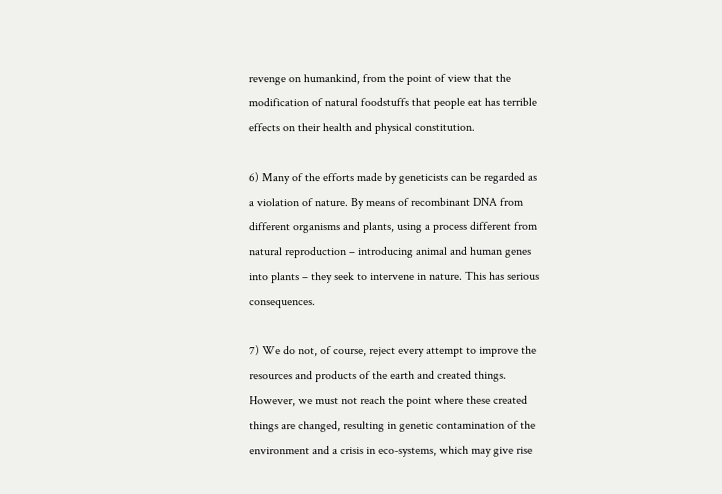revenge on humankind, from the point of view that the modification of natural foodstuffs that people eat has terrible effects on their health and physical constitution.

6) Many of the efforts made by geneticists can be regarded as a violation of nature. By means of recombinant DNA from different organisms and plants, using a process different from natural reproduction – introducing animal and human genes into plants – they seek to intervene in nature. This has serious consequences.

7) We do not, of course, reject every attempt to improve the resources and products of the earth and created things. However, we must not reach the point where these created things are changed, resulting in genetic contamination of the environment and a crisis in eco-systems, which may give rise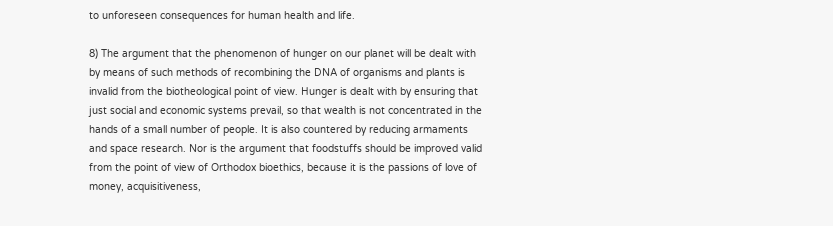to unforeseen consequences for human health and life.

8) The argument that the phenomenon of hunger on our planet will be dealt with by means of such methods of recombining the DNA of organisms and plants is invalid from the biotheological point of view. Hunger is dealt with by ensuring that just social and economic systems prevail, so that wealth is not concentrated in the hands of a small number of people. It is also countered by reducing armaments and space research. Nor is the argument that foodstuffs should be improved valid from the point of view of Orthodox bioethics, because it is the passions of love of money, acquisitiveness,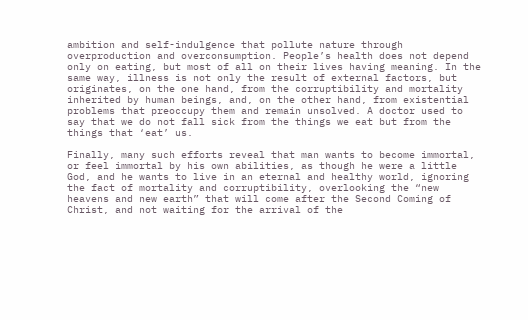ambition and self-indulgence that pollute nature through overproduction and overconsumption. People’s health does not depend only on eating, but most of all on their lives having meaning. In the same way, illness is not only the result of external factors, but originates, on the one hand, from the corruptibility and mortality inherited by human beings, and, on the other hand, from existential problems that preoccupy them and remain unsolved. A doctor used to say that we do not fall sick from the things we eat but from the things that ‘eat’ us.

Finally, many such efforts reveal that man wants to become immortal, or feel immortal by his own abilities, as though he were a little God, and he wants to live in an eternal and healthy world, ignoring the fact of mortality and corruptibility, overlooking the “new heavens and new earth” that will come after the Second Coming of Christ, and not waiting for the arrival of the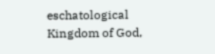eschatological Kingdom of God,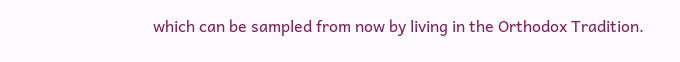which can be sampled from now by living in the Orthodox Tradition.